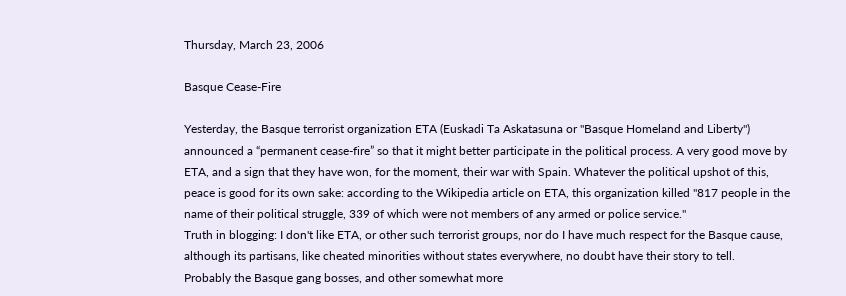Thursday, March 23, 2006

Basque Cease-Fire

Yesterday, the Basque terrorist organization ETA (Euskadi Ta Askatasuna or "Basque Homeland and Liberty") announced a “permanent cease-fire” so that it might better participate in the political process. A very good move by ETA, and a sign that they have won, for the moment, their war with Spain. Whatever the political upshot of this, peace is good for its own sake: according to the Wikipedia article on ETA, this organization killed "817 people in the name of their political struggle, 339 of which were not members of any armed or police service."
Truth in blogging: I don't like ETA, or other such terrorist groups, nor do I have much respect for the Basque cause, although its partisans, like cheated minorities without states everywhere, no doubt have their story to tell.
Probably the Basque gang bosses, and other somewhat more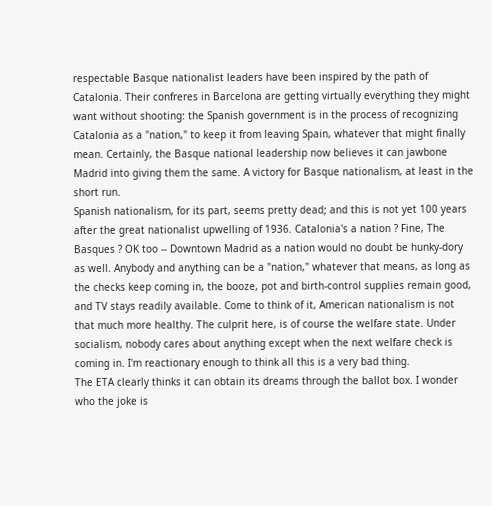respectable Basque nationalist leaders have been inspired by the path of Catalonia. Their confreres in Barcelona are getting virtually everything they might want without shooting: the Spanish government is in the process of recognizing Catalonia as a "nation," to keep it from leaving Spain, whatever that might finally mean. Certainly, the Basque national leadership now believes it can jawbone Madrid into giving them the same. A victory for Basque nationalism, at least in the short run.
Spanish nationalism, for its part, seems pretty dead; and this is not yet 100 years after the great nationalist upwelling of 1936. Catalonia's a nation ? Fine, The Basques ? OK too -- Downtown Madrid as a nation would no doubt be hunky-dory as well. Anybody and anything can be a "nation," whatever that means, as long as the checks keep coming in, the booze, pot and birth-control supplies remain good, and TV stays readily available. Come to think of it, American nationalism is not that much more healthy. The culprit here, is of course the welfare state. Under socialism, nobody cares about anything except when the next welfare check is coming in. I'm reactionary enough to think all this is a very bad thing.
The ETA clearly thinks it can obtain its dreams through the ballot box. I wonder who the joke is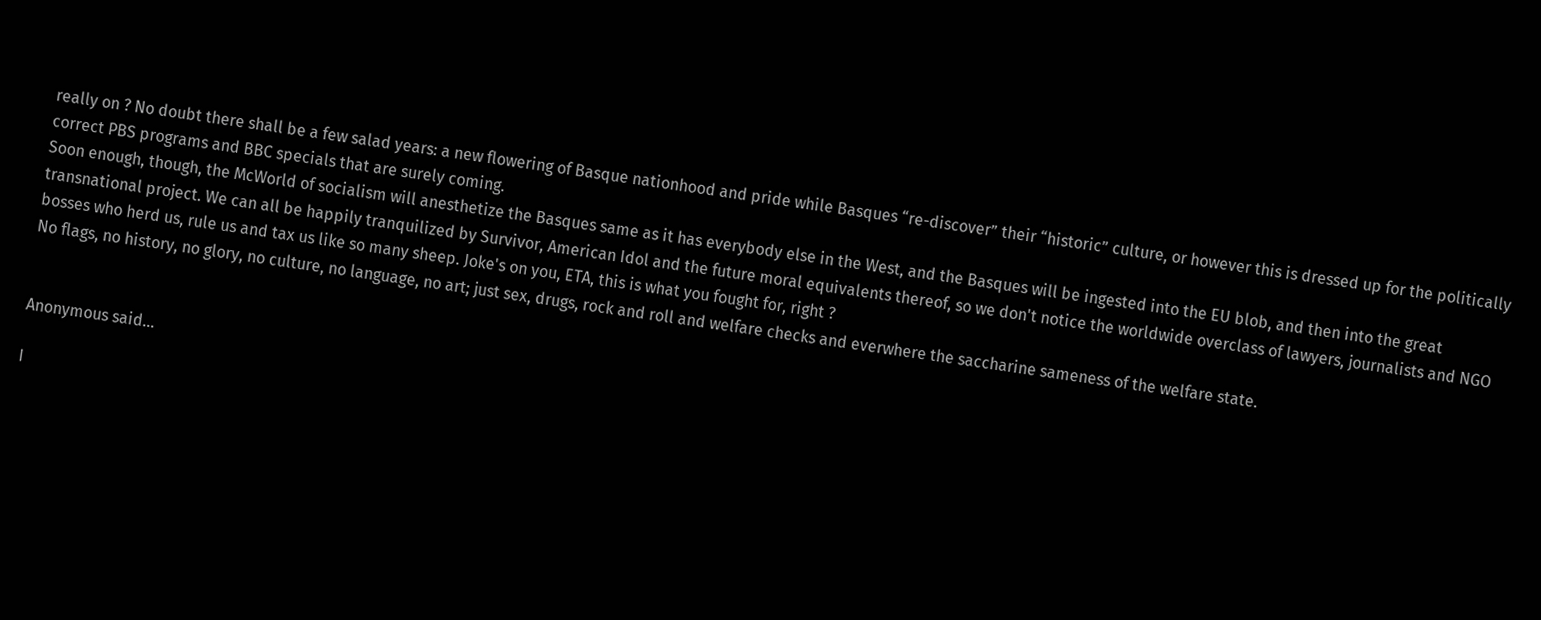really on ? No doubt there shall be a few salad years: a new flowering of Basque nationhood and pride while Basques “re-discover” their “historic” culture, or however this is dressed up for the politically correct PBS programs and BBC specials that are surely coming.
Soon enough, though, the McWorld of socialism will anesthetize the Basques same as it has everybody else in the West, and the Basques will be ingested into the EU blob, and then into the great transnational project. We can all be happily tranquilized by Survivor, American Idol and the future moral equivalents thereof, so we don't notice the worldwide overclass of lawyers, journalists and NGO bosses who herd us, rule us and tax us like so many sheep. Joke's on you, ETA, this is what you fought for, right ?
No flags, no history, no glory, no culture, no language, no art; just sex, drugs, rock and roll and welfare checks and everwhere the saccharine sameness of the welfare state.


Anonymous said...

I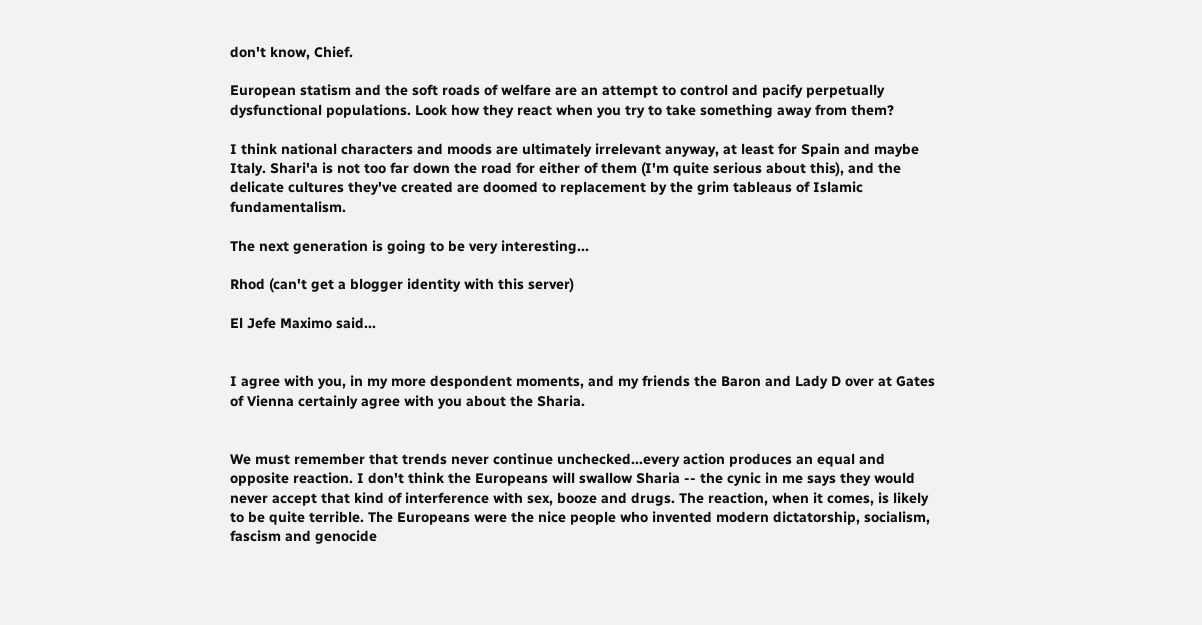don't know, Chief.

European statism and the soft roads of welfare are an attempt to control and pacify perpetually dysfunctional populations. Look how they react when you try to take something away from them?

I think national characters and moods are ultimately irrelevant anyway, at least for Spain and maybe Italy. Shari'a is not too far down the road for either of them (I'm quite serious about this), and the delicate cultures they've created are doomed to replacement by the grim tableaus of Islamic fundamentalism.

The next generation is going to be very interesting...

Rhod (can't get a blogger identity with this server)

El Jefe Maximo said...


I agree with you, in my more despondent moments, and my friends the Baron and Lady D over at Gates of Vienna certainly agree with you about the Sharia.


We must remember that trends never continue unchecked...every action produces an equal and opposite reaction. I don't think the Europeans will swallow Sharia -- the cynic in me says they would never accept that kind of interference with sex, booze and drugs. The reaction, when it comes, is likely to be quite terrible. The Europeans were the nice people who invented modern dictatorship, socialism, fascism and genocide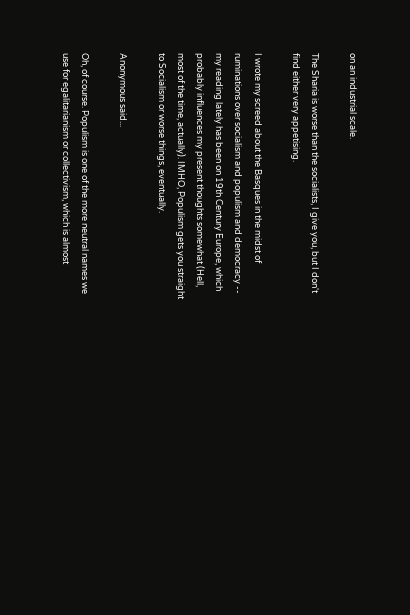on an industrial scale.

The Sharia is worse than the socialists, I give you, but I don't find either very appetising.

I wrote my screed about the Basques in the midst of ruminations over socialism and populism and democracy -- my reading lately has been on 19th Century Europe, which probably influences my present thoughts somewhat (Hell, most of the time, actually). IMHO, Populism gets you straight to Socialism or worse things, eventually.

Anonymous said...

Oh, of course. Populism is one of the more neutral names we use for egalitarianism or collectivism, which is almost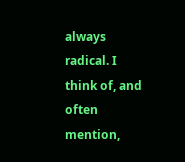always radical. I think of, and often mention,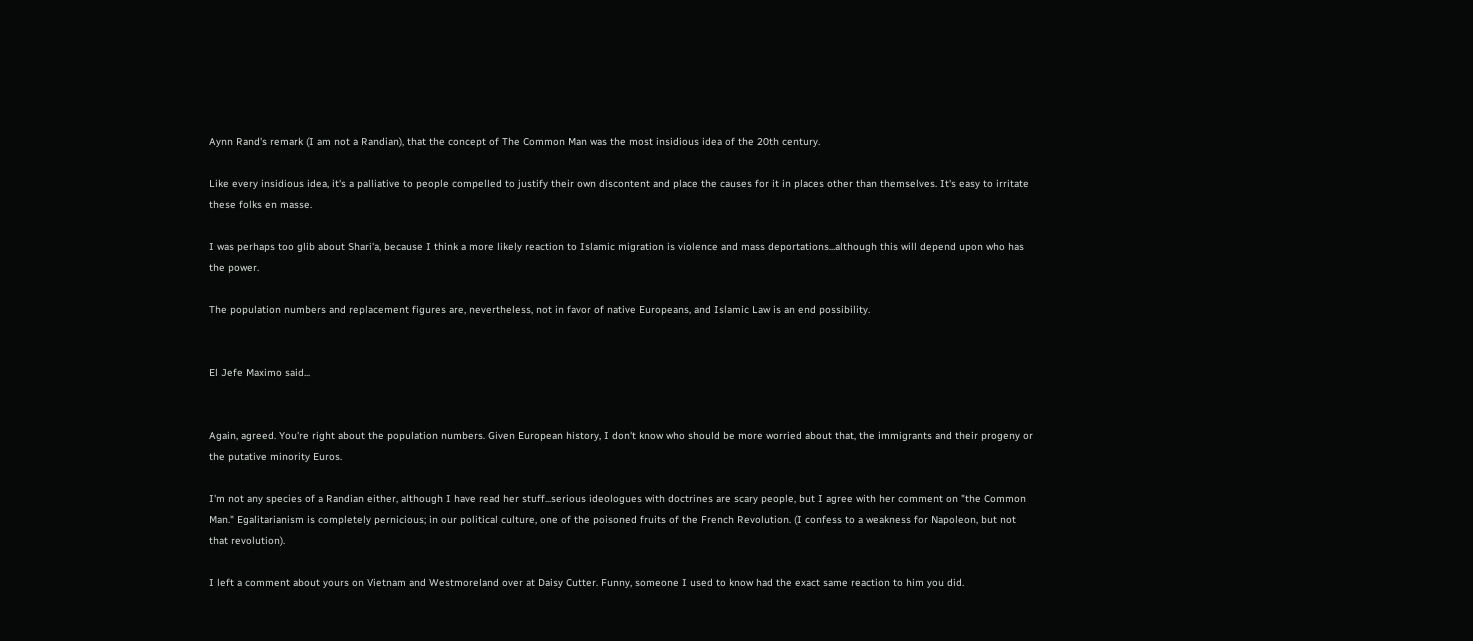Aynn Rand's remark (I am not a Randian), that the concept of The Common Man was the most insidious idea of the 20th century.

Like every insidious idea, it's a palliative to people compelled to justify their own discontent and place the causes for it in places other than themselves. It's easy to irritate these folks en masse.

I was perhaps too glib about Shari'a, because I think a more likely reaction to Islamic migration is violence and mass deportations...although this will depend upon who has the power.

The population numbers and replacement figures are, nevertheless, not in favor of native Europeans, and Islamic Law is an end possibility.


El Jefe Maximo said...


Again, agreed. You're right about the population numbers. Given European history, I don't know who should be more worried about that, the immigrants and their progeny or the putative minority Euros.

I'm not any species of a Randian either, although I have read her stuff...serious ideologues with doctrines are scary people, but I agree with her comment on "the Common Man." Egalitarianism is completely pernicious; in our political culture, one of the poisoned fruits of the French Revolution. (I confess to a weakness for Napoleon, but not that revolution).

I left a comment about yours on Vietnam and Westmoreland over at Daisy Cutter. Funny, someone I used to know had the exact same reaction to him you did.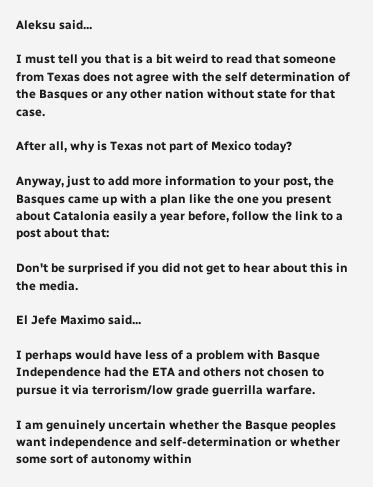Aleksu said...

I must tell you that is a bit weird to read that someone from Texas does not agree with the self determination of the Basques or any other nation without state for that case.

After all, why is Texas not part of Mexico today?

Anyway, just to add more information to your post, the Basques came up with a plan like the one you present about Catalonia easily a year before, follow the link to a post about that:

Don't be surprised if you did not get to hear about this in the media.

El Jefe Maximo said...

I perhaps would have less of a problem with Basque Independence had the ETA and others not chosen to pursue it via terrorism/low grade guerrilla warfare.

I am genuinely uncertain whether the Basque peoples want independence and self-determination or whether some sort of autonomy within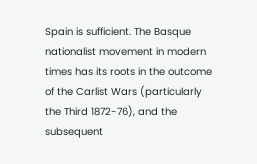Spain is sufficient. The Basque nationalist movement in modern times has its roots in the outcome of the Carlist Wars (particularly the Third 1872-76), and the subsequent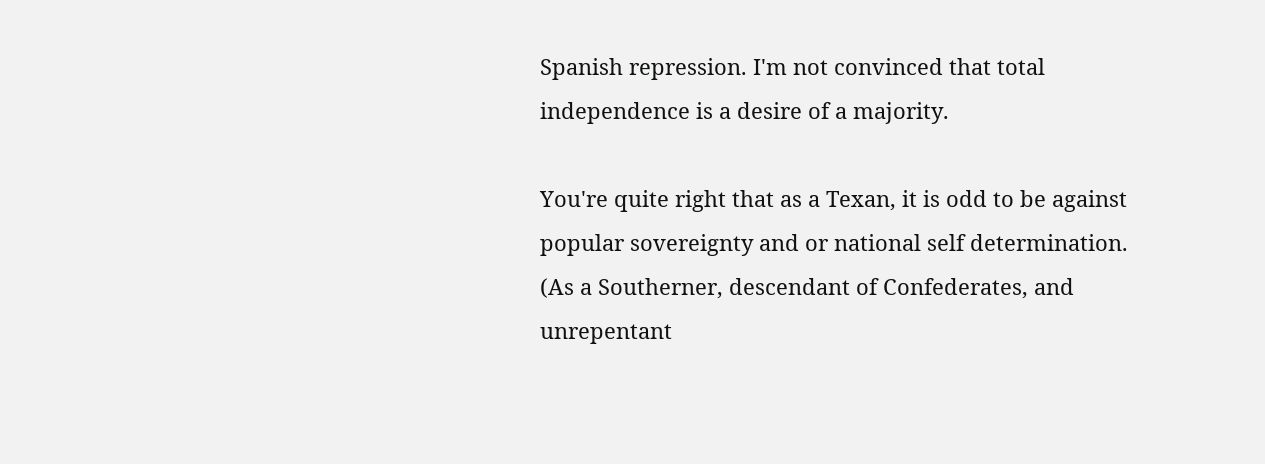Spanish repression. I'm not convinced that total independence is a desire of a majority.

You're quite right that as a Texan, it is odd to be against popular sovereignty and or national self determination. (As a Southerner, descendant of Confederates, and unrepentant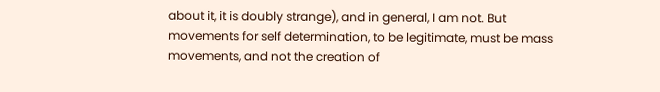about it, it is doubly strange), and in general, I am not. But movements for self determination, to be legitimate, must be mass movements, and not the creation of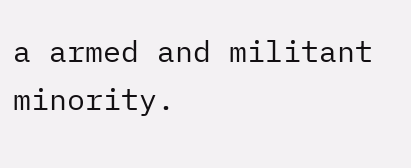a armed and militant minority.